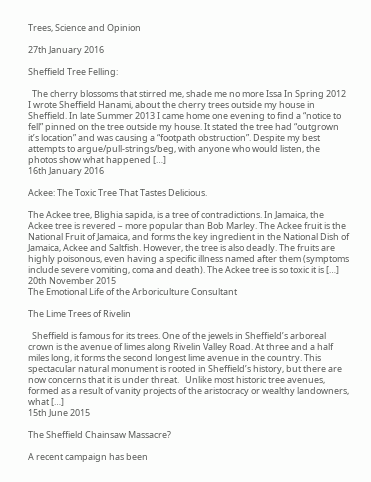Trees, Science and Opinion

27th January 2016

Sheffield Tree Felling:

  The cherry blossoms that stirred me, shade me no more Issa In Spring 2012 I wrote Sheffield Hanami, about the cherry trees outside my house in Sheffield. In late Summer 2013 I came home one evening to find a “notice to fell” pinned on the tree outside my house. It stated the tree had “outgrown it’s location” and was causing a “footpath obstruction”. Despite my best attempts to argue/pull-strings/beg, with anyone who would listen, the photos show what happened […]
16th January 2016

Ackee: The Toxic Tree That Tastes Delicious.

The Ackee tree, Blighia sapida, is a tree of contradictions. In Jamaica, the Ackee tree is revered – more popular than Bob Marley. The Ackee fruit is the National Fruit of Jamaica, and forms the key ingredient in the National Dish of Jamaica, Ackee and Saltfish. However, the tree is also deadly. The fruits are highly poisonous, even having a specific illness named after them (symptoms include severe vomiting, coma and death). The Ackee tree is so toxic it is […]
20th November 2015
The Emotional Life of the Arboriculture Consultant

The Lime Trees of Rivelin

  Sheffield is famous for its trees. One of the jewels in Sheffield’s arboreal crown is the avenue of limes along Rivelin Valley Road. At three and a half miles long, it forms the second longest lime avenue in the country. This spectacular natural monument is rooted in Sheffield’s history, but there are now concerns that it is under threat.   Unlike most historic tree avenues, formed as a result of vanity projects of the aristocracy or wealthy landowners, what […]
15th June 2015

The Sheffield Chainsaw Massacre?

A recent campaign has been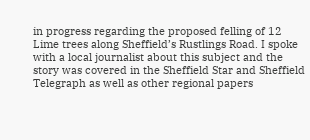in progress regarding the proposed felling of 12 Lime trees along Sheffield’s Rustlings Road. I spoke with a local journalist about this subject and the story was covered in the Sheffield Star and Sheffield Telegraph as well as other regional papers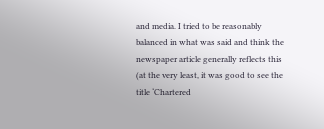and media. I tried to be reasonably balanced in what was said and think the newspaper article generally reflects this (at the very least, it was good to see the title ‘Chartered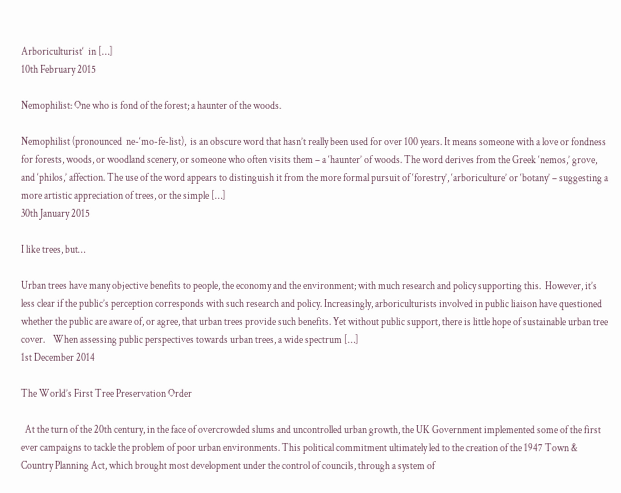Arboriculturist‘  in […]
10th February 2015

Nemophilist: One who is fond of the forest; a haunter of the woods.

Nemophilist (pronounced  ne-‘mo-fe-list),  is an obscure word that hasn’t really been used for over 100 years. It means someone with a love or fondness for forests, woods, or woodland scenery, or someone who often visits them – a ‘haunter’ of woods. The word derives from the Greek ‘nemos,’ grove, and ‘philos,’ affection. The use of the word appears to distinguish it from the more formal pursuit of ‘forestry’, ‘arboriculture’ or ‘botany’ – suggesting a more artistic appreciation of trees, or the simple […]
30th January 2015

I like trees, but…

Urban trees have many objective benefits to people, the economy and the environment; with much research and policy supporting this.  However, it’s less clear if the public’s perception corresponds with such research and policy. Increasingly, arboriculturists involved in public liaison have questioned whether the public are aware of, or agree, that urban trees provide such benefits. Yet without public support, there is little hope of sustainable urban tree cover.    When assessing public perspectives towards urban trees, a wide spectrum […]
1st December 2014

The World’s First Tree Preservation Order

  At the turn of the 20th century, in the face of overcrowded slums and uncontrolled urban growth, the UK Government implemented some of the first ever campaigns to tackle the problem of poor urban environments. This political commitment ultimately led to the creation of the 1947 Town & Country Planning Act, which brought most development under the control of councils, through a system of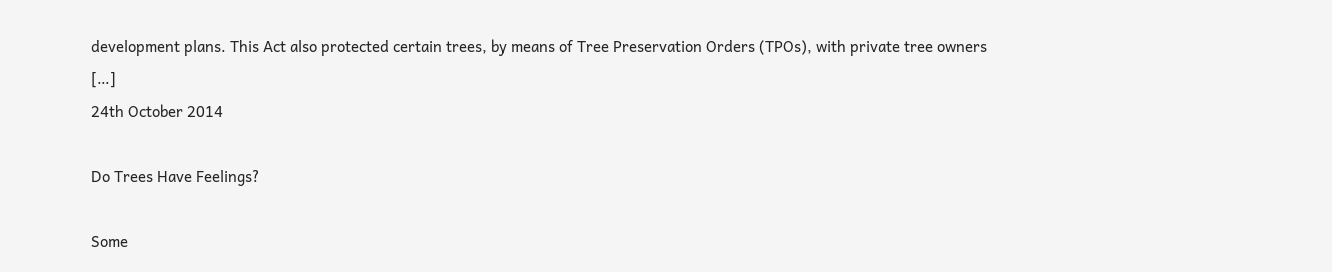development plans. This Act also protected certain trees, by means of Tree Preservation Orders (TPOs), with private tree owners […]
24th October 2014

Do Trees Have Feelings?

Some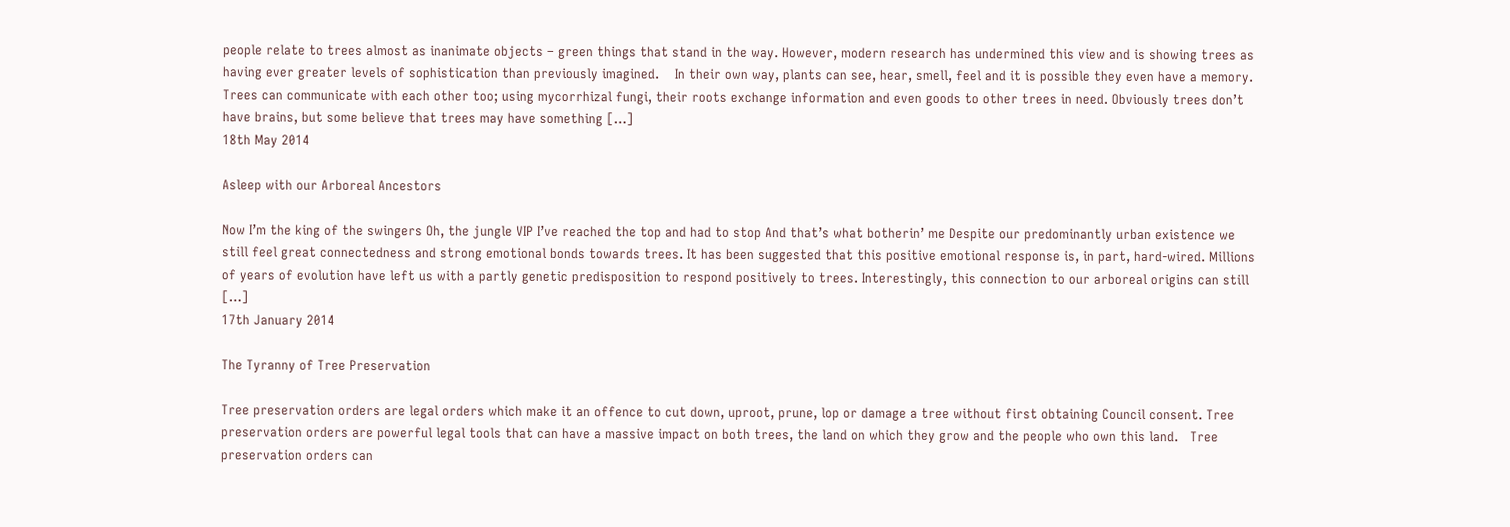people relate to trees almost as inanimate objects – green things that stand in the way. However, modern research has undermined this view and is showing trees as having ever greater levels of sophistication than previously imagined.    In their own way, plants can see, hear, smell, feel and it is possible they even have a memory. Trees can communicate with each other too; using mycorrhizal fungi, their roots exchange information and even goods to other trees in need. Obviously trees don’t have brains, but some believe that trees may have something […]
18th May 2014

Asleep with our Arboreal Ancestors

Now I’m the king of the swingers Oh, the jungle VIP I’ve reached the top and had to stop And that’s what botherin’ me Despite our predominantly urban existence we still feel great connectedness and strong emotional bonds towards trees. It has been suggested that this positive emotional response is, in part, hard-wired. Millions of years of evolution have left us with a partly genetic predisposition to respond positively to trees. Interestingly, this connection to our arboreal origins can still […]
17th January 2014

The Tyranny of Tree Preservation

Tree preservation orders are legal orders which make it an offence to cut down, uproot, prune, lop or damage a tree without first obtaining Council consent. Tree preservation orders are powerful legal tools that can have a massive impact on both trees, the land on which they grow and the people who own this land.   Tree preservation orders can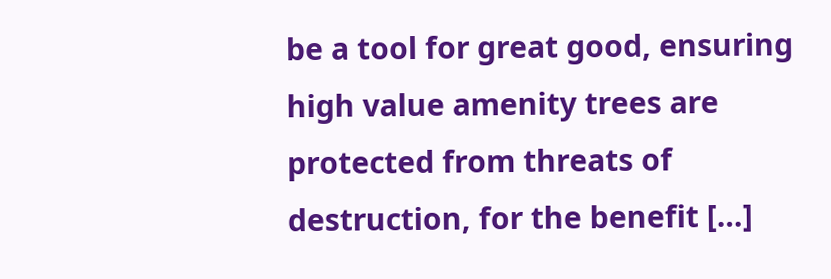be a tool for great good, ensuring high value amenity trees are protected from threats of destruction, for the benefit […]